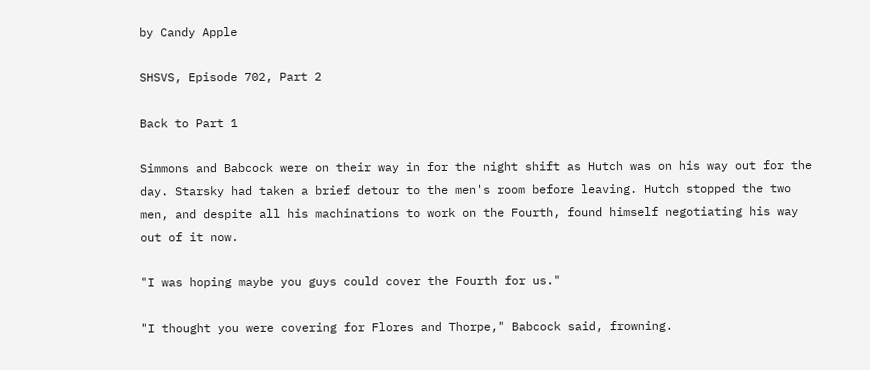by Candy Apple

SHSVS, Episode 702, Part 2

Back to Part 1

Simmons and Babcock were on their way in for the night shift as Hutch was on his way out for the day. Starsky had taken a brief detour to the men's room before leaving. Hutch stopped the two men, and despite all his machinations to work on the Fourth, found himself negotiating his way out of it now.

"I was hoping maybe you guys could cover the Fourth for us."

"I thought you were covering for Flores and Thorpe," Babcock said, frowning.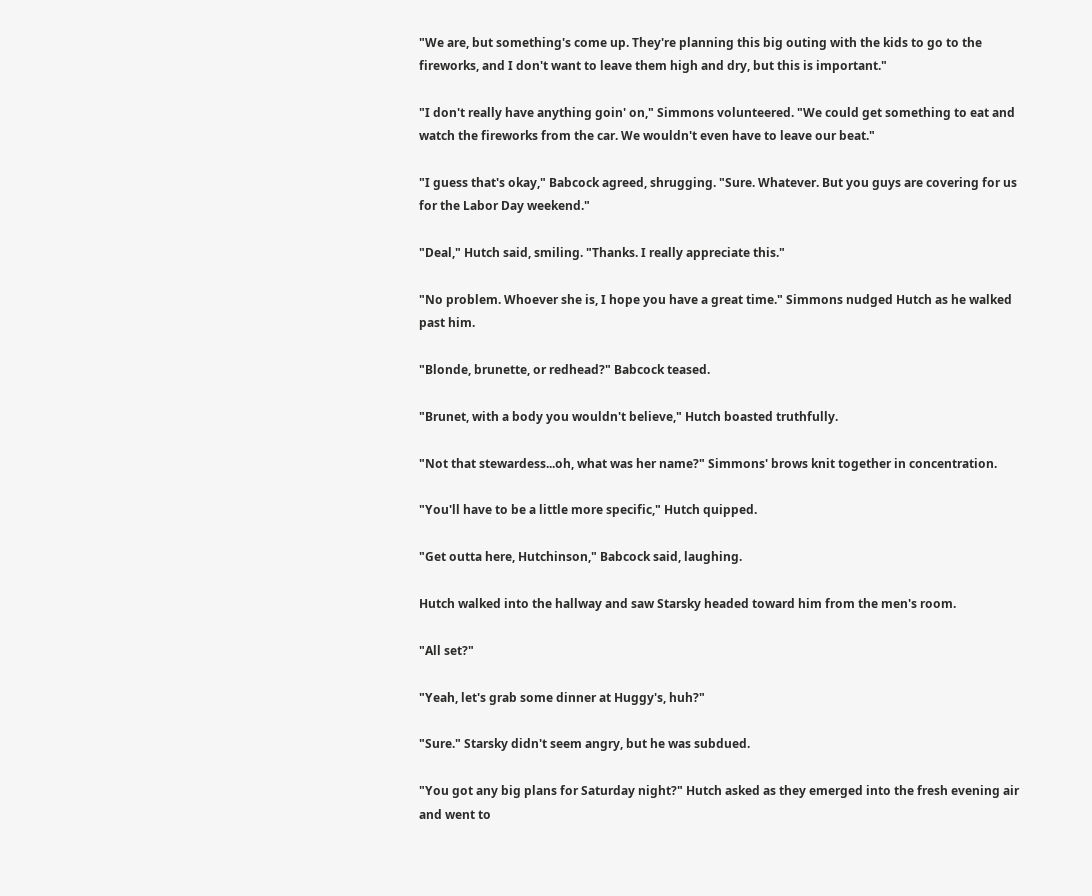"We are, but something's come up. They're planning this big outing with the kids to go to the fireworks, and I don't want to leave them high and dry, but this is important."

"I don't really have anything goin' on," Simmons volunteered. "We could get something to eat and watch the fireworks from the car. We wouldn't even have to leave our beat."

"I guess that's okay," Babcock agreed, shrugging. "Sure. Whatever. But you guys are covering for us for the Labor Day weekend."

"Deal," Hutch said, smiling. "Thanks. I really appreciate this."

"No problem. Whoever she is, I hope you have a great time." Simmons nudged Hutch as he walked past him.

"Blonde, brunette, or redhead?" Babcock teased.

"Brunet, with a body you wouldn't believe," Hutch boasted truthfully.

"Not that stewardess...oh, what was her name?" Simmons' brows knit together in concentration.

"You'll have to be a little more specific," Hutch quipped.

"Get outta here, Hutchinson," Babcock said, laughing.

Hutch walked into the hallway and saw Starsky headed toward him from the men's room.

"All set?"

"Yeah, let's grab some dinner at Huggy's, huh?"

"Sure." Starsky didn't seem angry, but he was subdued.

"You got any big plans for Saturday night?" Hutch asked as they emerged into the fresh evening air and went to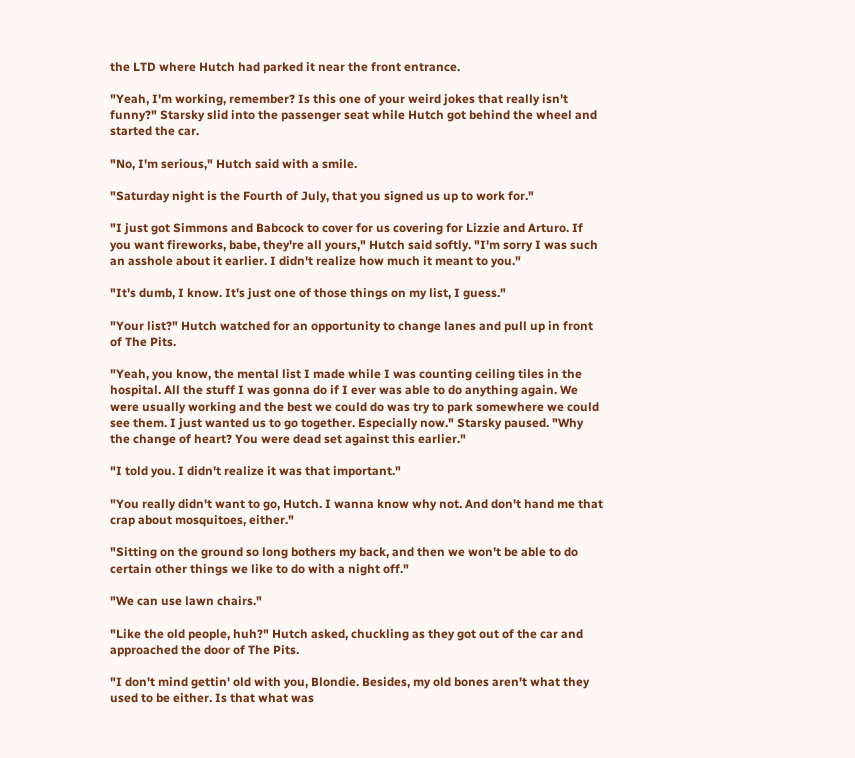the LTD where Hutch had parked it near the front entrance.

"Yeah, I'm working, remember? Is this one of your weird jokes that really isn't funny?" Starsky slid into the passenger seat while Hutch got behind the wheel and started the car.

"No, I'm serious," Hutch said with a smile.

"Saturday night is the Fourth of July, that you signed us up to work for."

"I just got Simmons and Babcock to cover for us covering for Lizzie and Arturo. If you want fireworks, babe, they're all yours," Hutch said softly. "I'm sorry I was such an asshole about it earlier. I didn't realize how much it meant to you."

"It's dumb, I know. It's just one of those things on my list, I guess."

"Your list?" Hutch watched for an opportunity to change lanes and pull up in front of The Pits.

"Yeah, you know, the mental list I made while I was counting ceiling tiles in the hospital. All the stuff I was gonna do if I ever was able to do anything again. We were usually working and the best we could do was try to park somewhere we could see them. I just wanted us to go together. Especially now." Starsky paused. "Why the change of heart? You were dead set against this earlier."

"I told you. I didn't realize it was that important."

"You really didn't want to go, Hutch. I wanna know why not. And don't hand me that crap about mosquitoes, either."

"Sitting on the ground so long bothers my back, and then we won't be able to do certain other things we like to do with a night off."

"We can use lawn chairs."

"Like the old people, huh?" Hutch asked, chuckling as they got out of the car and approached the door of The Pits.

"I don't mind gettin' old with you, Blondie. Besides, my old bones aren't what they used to be either. Is that what was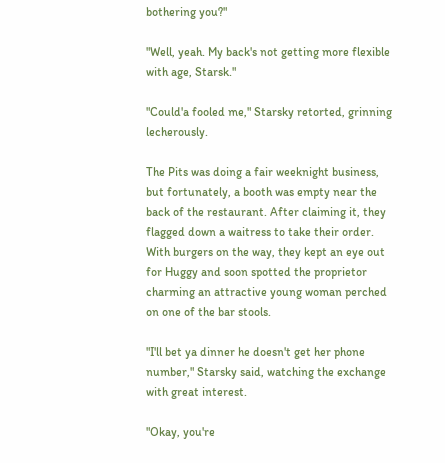bothering you?"

"Well, yeah. My back's not getting more flexible with age, Starsk."

"Could'a fooled me," Starsky retorted, grinning lecherously.

The Pits was doing a fair weeknight business, but fortunately, a booth was empty near the back of the restaurant. After claiming it, they flagged down a waitress to take their order. With burgers on the way, they kept an eye out for Huggy and soon spotted the proprietor charming an attractive young woman perched on one of the bar stools.

"I'll bet ya dinner he doesn't get her phone number," Starsky said, watching the exchange with great interest.

"Okay, you're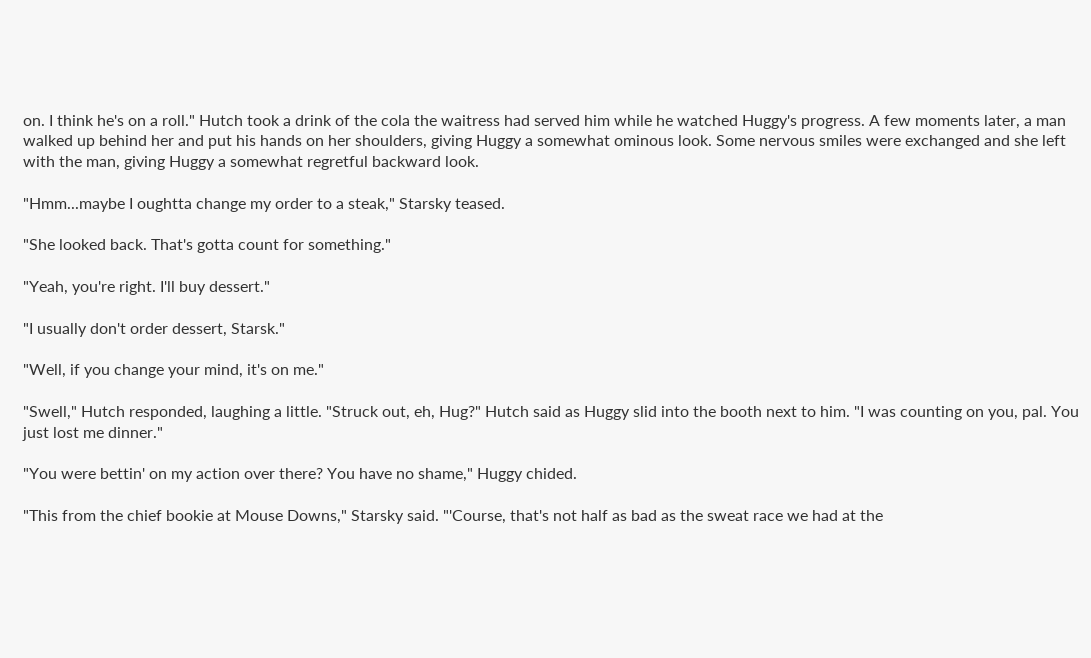on. I think he's on a roll." Hutch took a drink of the cola the waitress had served him while he watched Huggy's progress. A few moments later, a man walked up behind her and put his hands on her shoulders, giving Huggy a somewhat ominous look. Some nervous smiles were exchanged and she left with the man, giving Huggy a somewhat regretful backward look.

"Hmm...maybe I oughtta change my order to a steak," Starsky teased.

"She looked back. That's gotta count for something."

"Yeah, you're right. I'll buy dessert."

"I usually don't order dessert, Starsk."

"Well, if you change your mind, it's on me."

"Swell," Hutch responded, laughing a little. "Struck out, eh, Hug?" Hutch said as Huggy slid into the booth next to him. "I was counting on you, pal. You just lost me dinner."

"You were bettin' on my action over there? You have no shame," Huggy chided.

"This from the chief bookie at Mouse Downs," Starsky said. "'Course, that's not half as bad as the sweat race we had at the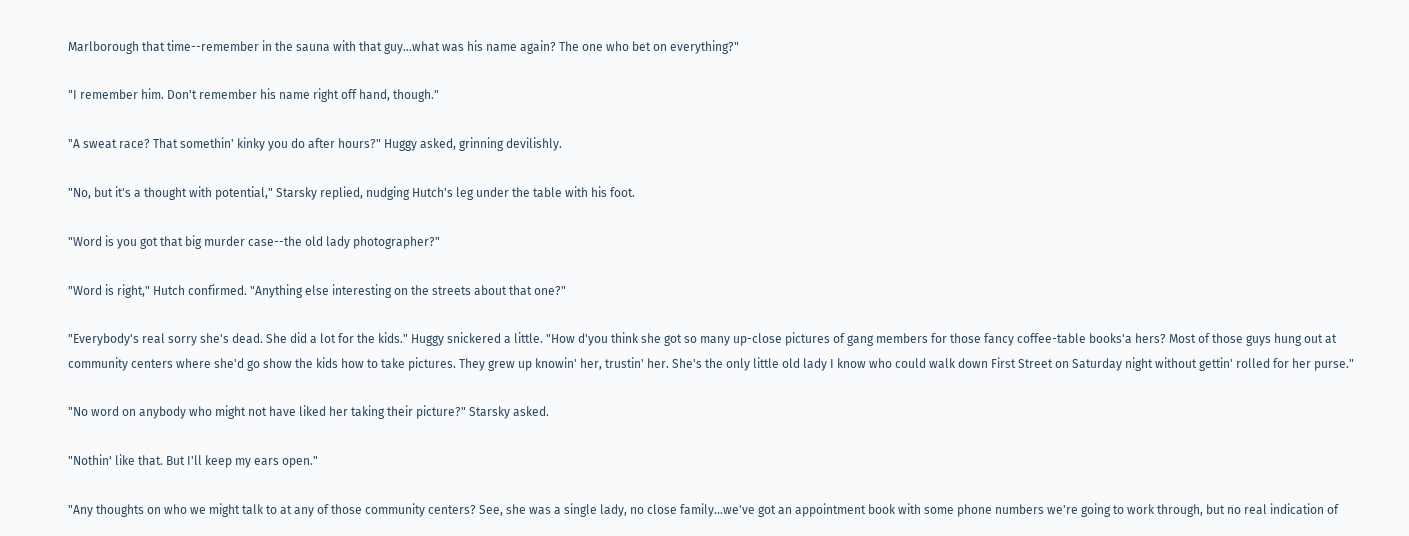Marlborough that time--remember in the sauna with that guy...what was his name again? The one who bet on everything?"

"I remember him. Don't remember his name right off hand, though."

"A sweat race? That somethin' kinky you do after hours?" Huggy asked, grinning devilishly.

"No, but it's a thought with potential," Starsky replied, nudging Hutch's leg under the table with his foot.

"Word is you got that big murder case--the old lady photographer?"

"Word is right," Hutch confirmed. "Anything else interesting on the streets about that one?"

"Everybody's real sorry she's dead. She did a lot for the kids." Huggy snickered a little. "How d'you think she got so many up-close pictures of gang members for those fancy coffee-table books'a hers? Most of those guys hung out at community centers where she'd go show the kids how to take pictures. They grew up knowin' her, trustin' her. She's the only little old lady I know who could walk down First Street on Saturday night without gettin' rolled for her purse."

"No word on anybody who might not have liked her taking their picture?" Starsky asked.

"Nothin' like that. But I'll keep my ears open."

"Any thoughts on who we might talk to at any of those community centers? See, she was a single lady, no close family...we've got an appointment book with some phone numbers we're going to work through, but no real indication of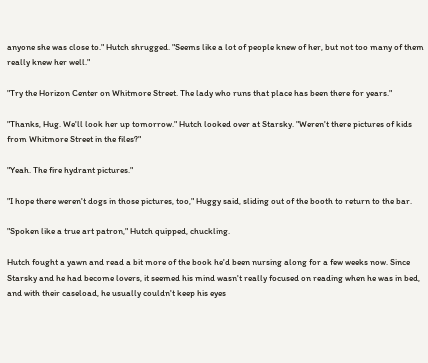anyone she was close to." Hutch shrugged. "Seems like a lot of people knew of her, but not too many of them really knew her well."

"Try the Horizon Center on Whitmore Street. The lady who runs that place has been there for years."

"Thanks, Hug. We'll look her up tomorrow." Hutch looked over at Starsky. "Weren't there pictures of kids from Whitmore Street in the files?"

"Yeah. The fire hydrant pictures."

"I hope there weren't dogs in those pictures, too," Huggy said, sliding out of the booth to return to the bar.

"Spoken like a true art patron," Hutch quipped, chuckling.

Hutch fought a yawn and read a bit more of the book he'd been nursing along for a few weeks now. Since Starsky and he had become lovers, it seemed his mind wasn't really focused on reading when he was in bed, and with their caseload, he usually couldn't keep his eyes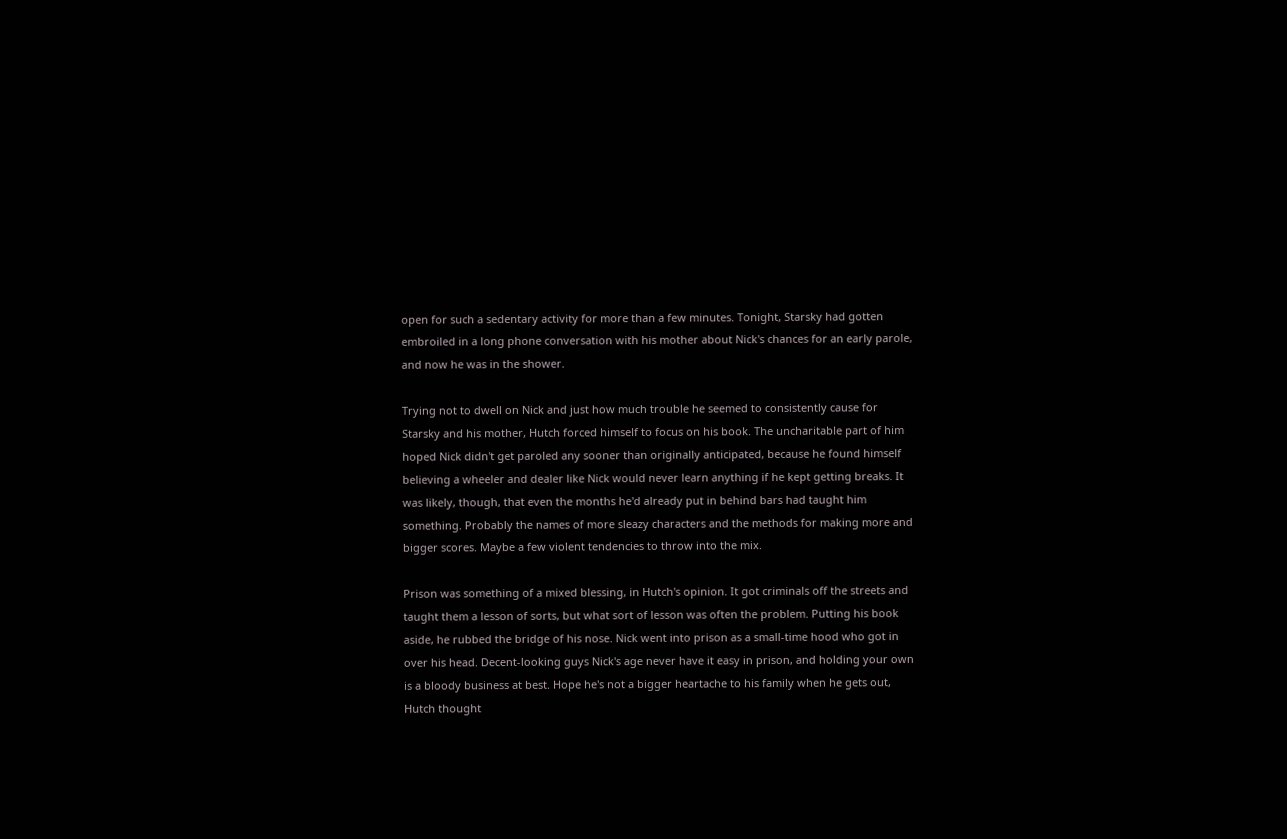open for such a sedentary activity for more than a few minutes. Tonight, Starsky had gotten embroiled in a long phone conversation with his mother about Nick's chances for an early parole, and now he was in the shower.

Trying not to dwell on Nick and just how much trouble he seemed to consistently cause for Starsky and his mother, Hutch forced himself to focus on his book. The uncharitable part of him hoped Nick didn't get paroled any sooner than originally anticipated, because he found himself believing a wheeler and dealer like Nick would never learn anything if he kept getting breaks. It was likely, though, that even the months he'd already put in behind bars had taught him something. Probably the names of more sleazy characters and the methods for making more and bigger scores. Maybe a few violent tendencies to throw into the mix.

Prison was something of a mixed blessing, in Hutch's opinion. It got criminals off the streets and taught them a lesson of sorts, but what sort of lesson was often the problem. Putting his book aside, he rubbed the bridge of his nose. Nick went into prison as a small-time hood who got in over his head. Decent-looking guys Nick's age never have it easy in prison, and holding your own is a bloody business at best. Hope he's not a bigger heartache to his family when he gets out, Hutch thought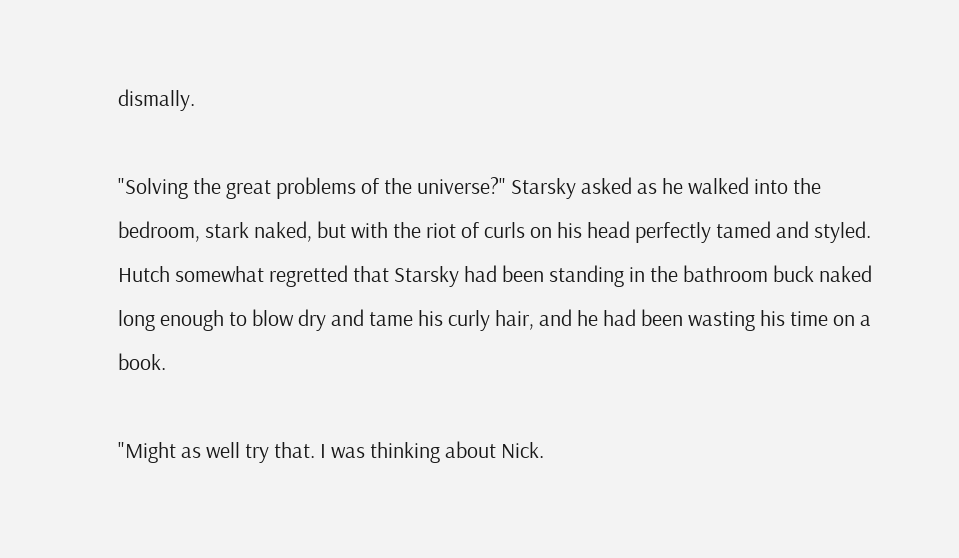dismally.

"Solving the great problems of the universe?" Starsky asked as he walked into the bedroom, stark naked, but with the riot of curls on his head perfectly tamed and styled. Hutch somewhat regretted that Starsky had been standing in the bathroom buck naked long enough to blow dry and tame his curly hair, and he had been wasting his time on a book.

"Might as well try that. I was thinking about Nick.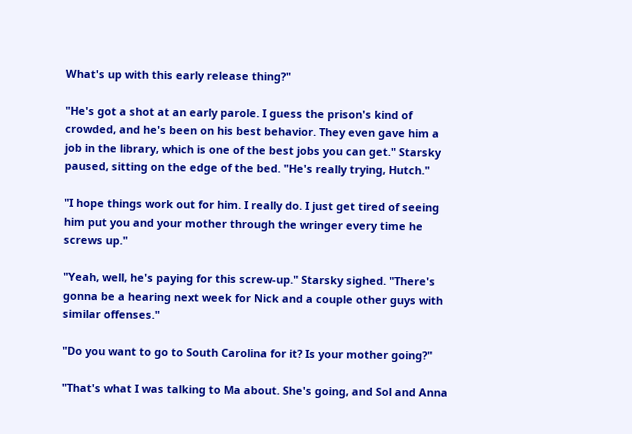What's up with this early release thing?"

"He's got a shot at an early parole. I guess the prison's kind of crowded, and he's been on his best behavior. They even gave him a job in the library, which is one of the best jobs you can get." Starsky paused, sitting on the edge of the bed. "He's really trying, Hutch."

"I hope things work out for him. I really do. I just get tired of seeing him put you and your mother through the wringer every time he screws up."

"Yeah, well, he's paying for this screw-up." Starsky sighed. "There's gonna be a hearing next week for Nick and a couple other guys with similar offenses."

"Do you want to go to South Carolina for it? Is your mother going?"

"That's what I was talking to Ma about. She's going, and Sol and Anna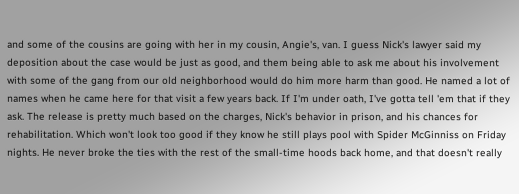and some of the cousins are going with her in my cousin, Angie's, van. I guess Nick's lawyer said my deposition about the case would be just as good, and them being able to ask me about his involvement with some of the gang from our old neighborhood would do him more harm than good. He named a lot of names when he came here for that visit a few years back. If I'm under oath, I've gotta tell 'em that if they ask. The release is pretty much based on the charges, Nick's behavior in prison, and his chances for rehabilitation. Which won't look too good if they know he still plays pool with Spider McGinniss on Friday nights. He never broke the ties with the rest of the small-time hoods back home, and that doesn't really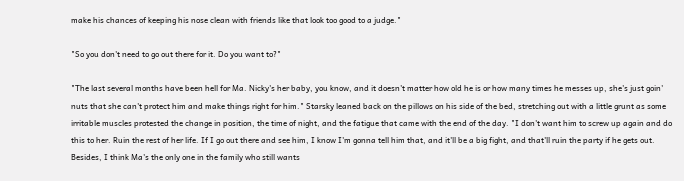make his chances of keeping his nose clean with friends like that look too good to a judge."

"So you don't need to go out there for it. Do you want to?"

"The last several months have been hell for Ma. Nicky's her baby, you know, and it doesn't matter how old he is or how many times he messes up, she's just goin' nuts that she can't protect him and make things right for him." Starsky leaned back on the pillows on his side of the bed, stretching out with a little grunt as some irritable muscles protested the change in position, the time of night, and the fatigue that came with the end of the day. "I don't want him to screw up again and do this to her. Ruin the rest of her life. If I go out there and see him, I know I'm gonna tell him that, and it'll be a big fight, and that'll ruin the party if he gets out. Besides, I think Ma's the only one in the family who still wants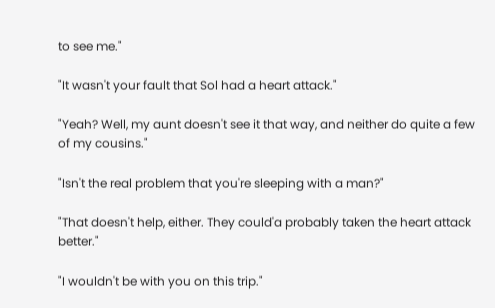to see me."

"It wasn't your fault that Sol had a heart attack."

"Yeah? Well, my aunt doesn't see it that way, and neither do quite a few of my cousins."

"Isn't the real problem that you're sleeping with a man?"

"That doesn't help, either. They could'a probably taken the heart attack better."

"I wouldn't be with you on this trip."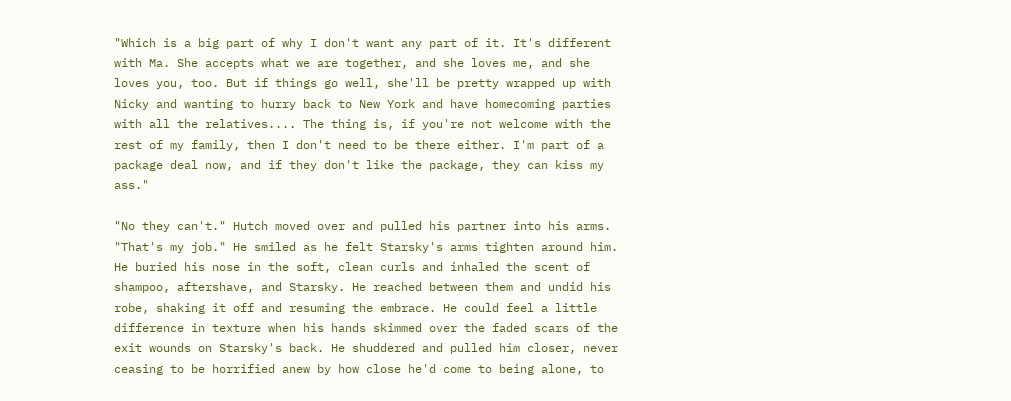"Which is a big part of why I don't want any part of it. It's different with Ma. She accepts what we are together, and she loves me, and she loves you, too. But if things go well, she'll be pretty wrapped up with Nicky and wanting to hurry back to New York and have homecoming parties with all the relatives.... The thing is, if you're not welcome with the rest of my family, then I don't need to be there either. I'm part of a package deal now, and if they don't like the package, they can kiss my ass."

"No they can't." Hutch moved over and pulled his partner into his arms. "That's my job." He smiled as he felt Starsky's arms tighten around him. He buried his nose in the soft, clean curls and inhaled the scent of shampoo, aftershave, and Starsky. He reached between them and undid his robe, shaking it off and resuming the embrace. He could feel a little difference in texture when his hands skimmed over the faded scars of the exit wounds on Starsky's back. He shuddered and pulled him closer, never ceasing to be horrified anew by how close he'd come to being alone, to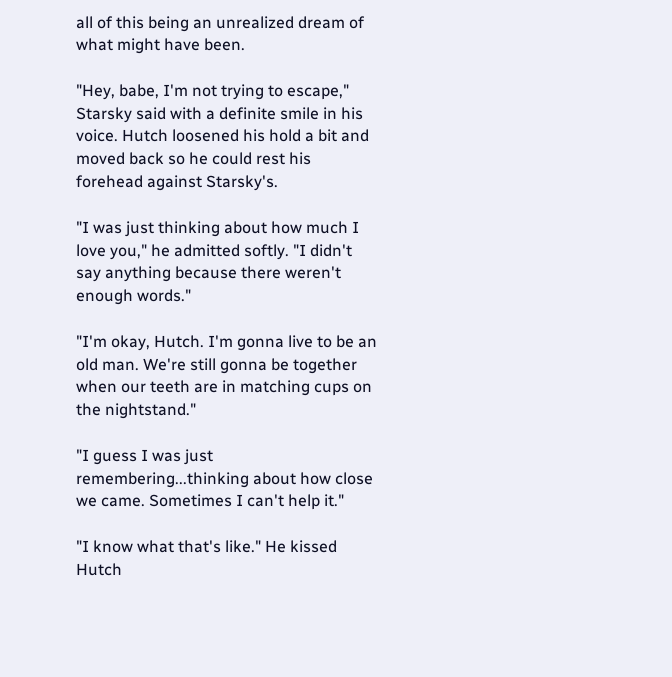all of this being an unrealized dream of what might have been.

"Hey, babe, I'm not trying to escape," Starsky said with a definite smile in his voice. Hutch loosened his hold a bit and moved back so he could rest his forehead against Starsky's.

"I was just thinking about how much I love you," he admitted softly. "I didn't say anything because there weren't enough words."

"I'm okay, Hutch. I'm gonna live to be an old man. We're still gonna be together when our teeth are in matching cups on the nightstand."

"I guess I was just remembering...thinking about how close we came. Sometimes I can't help it."

"I know what that's like." He kissed Hutch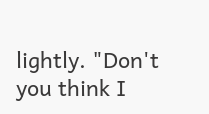lightly. "Don't you think I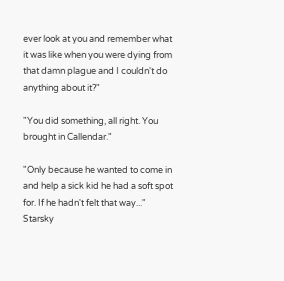ever look at you and remember what it was like when you were dying from that damn plague and I couldn't do anything about it?"

"You did something, all right. You brought in Callendar."

"Only because he wanted to come in and help a sick kid he had a soft spot for. If he hadn't felt that way..." Starsky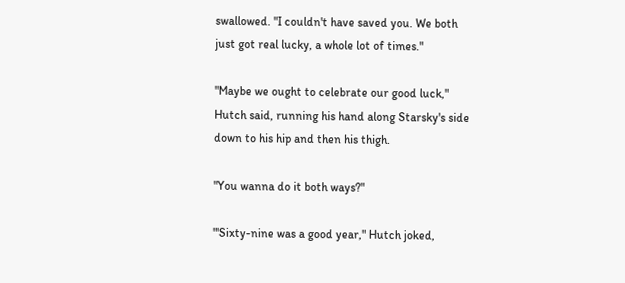swallowed. "I couldn't have saved you. We both just got real lucky, a whole lot of times."

"Maybe we ought to celebrate our good luck," Hutch said, running his hand along Starsky's side down to his hip and then his thigh.

"You wanna do it both ways?"

"'Sixty-nine was a good year," Hutch joked,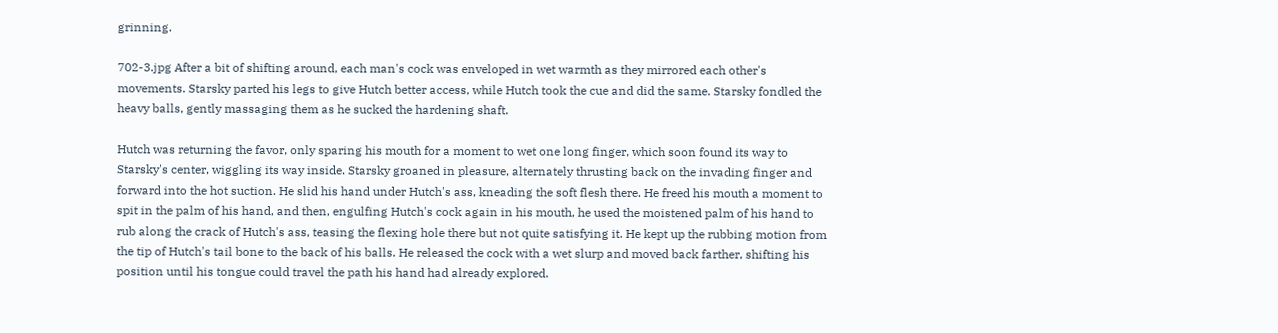grinning.

702-3.jpg After a bit of shifting around, each man's cock was enveloped in wet warmth as they mirrored each other's movements. Starsky parted his legs to give Hutch better access, while Hutch took the cue and did the same. Starsky fondled the heavy balls, gently massaging them as he sucked the hardening shaft.

Hutch was returning the favor, only sparing his mouth for a moment to wet one long finger, which soon found its way to Starsky's center, wiggling its way inside. Starsky groaned in pleasure, alternately thrusting back on the invading finger and forward into the hot suction. He slid his hand under Hutch's ass, kneading the soft flesh there. He freed his mouth a moment to spit in the palm of his hand, and then, engulfing Hutch's cock again in his mouth, he used the moistened palm of his hand to rub along the crack of Hutch's ass, teasing the flexing hole there but not quite satisfying it. He kept up the rubbing motion from the tip of Hutch's tail bone to the back of his balls. He released the cock with a wet slurp and moved back farther, shifting his position until his tongue could travel the path his hand had already explored.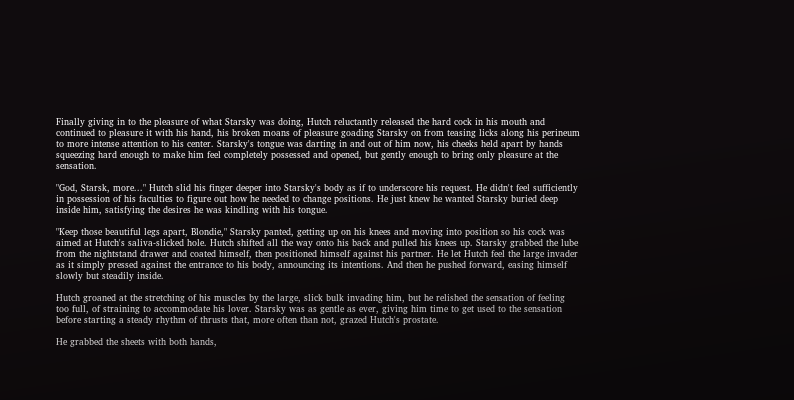Finally giving in to the pleasure of what Starsky was doing, Hutch reluctantly released the hard cock in his mouth and continued to pleasure it with his hand, his broken moans of pleasure goading Starsky on from teasing licks along his perineum to more intense attention to his center. Starsky's tongue was darting in and out of him now, his cheeks held apart by hands squeezing hard enough to make him feel completely possessed and opened, but gently enough to bring only pleasure at the sensation.

"God, Starsk, more..." Hutch slid his finger deeper into Starsky's body as if to underscore his request. He didn't feel sufficiently in possession of his faculties to figure out how he needed to change positions. He just knew he wanted Starsky buried deep inside him, satisfying the desires he was kindling with his tongue.

"Keep those beautiful legs apart, Blondie," Starsky panted, getting up on his knees and moving into position so his cock was aimed at Hutch's saliva-slicked hole. Hutch shifted all the way onto his back and pulled his knees up. Starsky grabbed the lube from the nightstand drawer and coated himself, then positioned himself against his partner. He let Hutch feel the large invader as it simply pressed against the entrance to his body, announcing its intentions. And then he pushed forward, easing himself slowly but steadily inside.

Hutch groaned at the stretching of his muscles by the large, slick bulk invading him, but he relished the sensation of feeling too full, of straining to accommodate his lover. Starsky was as gentle as ever, giving him time to get used to the sensation before starting a steady rhythm of thrusts that, more often than not, grazed Hutch's prostate.

He grabbed the sheets with both hands,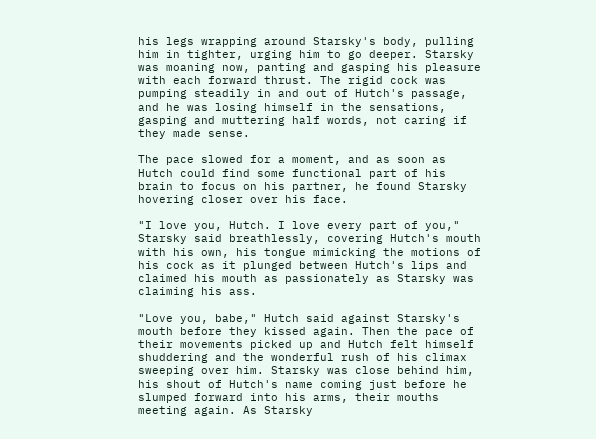his legs wrapping around Starsky's body, pulling him in tighter, urging him to go deeper. Starsky was moaning now, panting and gasping his pleasure with each forward thrust. The rigid cock was pumping steadily in and out of Hutch's passage, and he was losing himself in the sensations, gasping and muttering half words, not caring if they made sense.

The pace slowed for a moment, and as soon as Hutch could find some functional part of his brain to focus on his partner, he found Starsky hovering closer over his face.

"I love you, Hutch. I love every part of you," Starsky said breathlessly, covering Hutch's mouth with his own, his tongue mimicking the motions of his cock as it plunged between Hutch's lips and claimed his mouth as passionately as Starsky was claiming his ass.

"Love you, babe," Hutch said against Starsky's mouth before they kissed again. Then the pace of their movements picked up and Hutch felt himself shuddering and the wonderful rush of his climax sweeping over him. Starsky was close behind him, his shout of Hutch's name coming just before he slumped forward into his arms, their mouths meeting again. As Starsky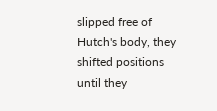slipped free of Hutch's body, they shifted positions until they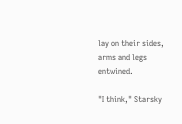lay on their sides, arms and legs entwined.

"I think," Starsky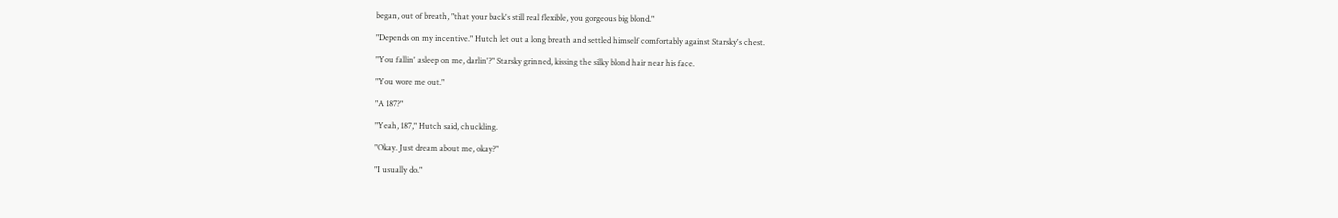began, out of breath, "that your back's still real flexible, you gorgeous big blond."

"Depends on my incentive." Hutch let out a long breath and settled himself comfortably against Starsky's chest.

"You fallin' asleep on me, darlin'?" Starsky grinned, kissing the silky blond hair near his face.

"You wore me out."

"A 187?"

"Yeah, 187," Hutch said, chuckling.

"Okay. Just dream about me, okay?"

"I usually do."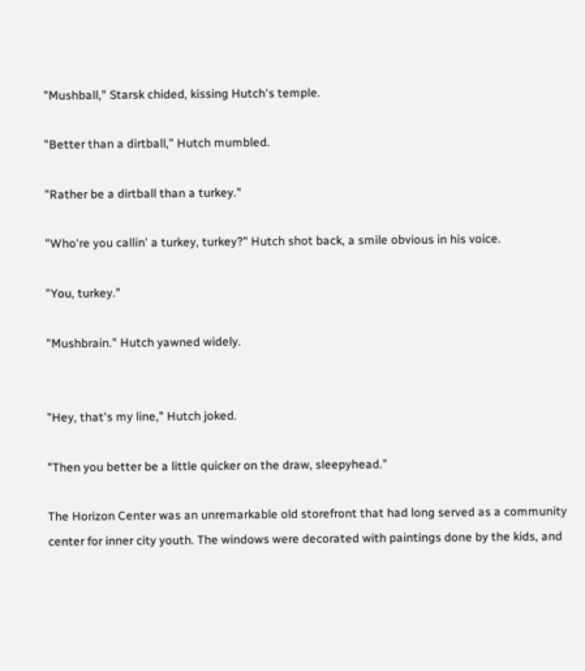"Mushball," Starsk chided, kissing Hutch's temple.

"Better than a dirtball," Hutch mumbled.

"Rather be a dirtball than a turkey."

"Who're you callin' a turkey, turkey?" Hutch shot back, a smile obvious in his voice.

"You, turkey."

"Mushbrain." Hutch yawned widely.


"Hey, that's my line," Hutch joked.

"Then you better be a little quicker on the draw, sleepyhead."

The Horizon Center was an unremarkable old storefront that had long served as a community center for inner city youth. The windows were decorated with paintings done by the kids, and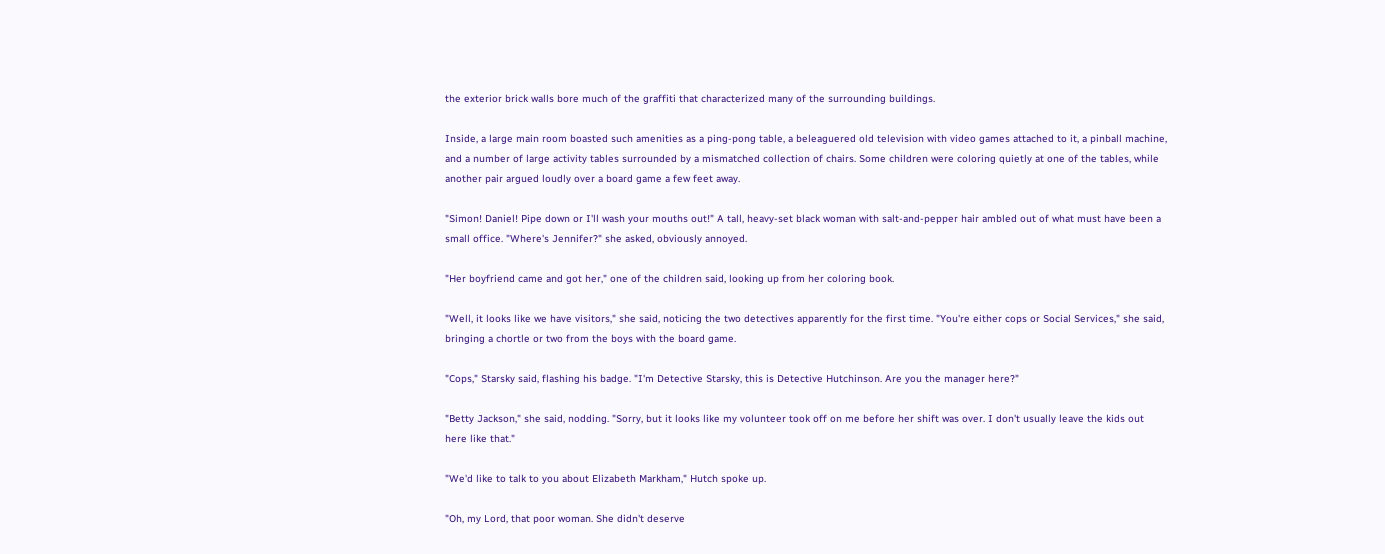the exterior brick walls bore much of the graffiti that characterized many of the surrounding buildings.

Inside, a large main room boasted such amenities as a ping-pong table, a beleaguered old television with video games attached to it, a pinball machine, and a number of large activity tables surrounded by a mismatched collection of chairs. Some children were coloring quietly at one of the tables, while another pair argued loudly over a board game a few feet away.

"Simon! Daniel! Pipe down or I'll wash your mouths out!" A tall, heavy-set black woman with salt-and-pepper hair ambled out of what must have been a small office. "Where's Jennifer?" she asked, obviously annoyed.

"Her boyfriend came and got her," one of the children said, looking up from her coloring book.

"Well, it looks like we have visitors," she said, noticing the two detectives apparently for the first time. "You're either cops or Social Services," she said, bringing a chortle or two from the boys with the board game.

"Cops," Starsky said, flashing his badge. "I'm Detective Starsky, this is Detective Hutchinson. Are you the manager here?"

"Betty Jackson," she said, nodding. "Sorry, but it looks like my volunteer took off on me before her shift was over. I don't usually leave the kids out here like that."

"We'd like to talk to you about Elizabeth Markham," Hutch spoke up.

"Oh, my Lord, that poor woman. She didn't deserve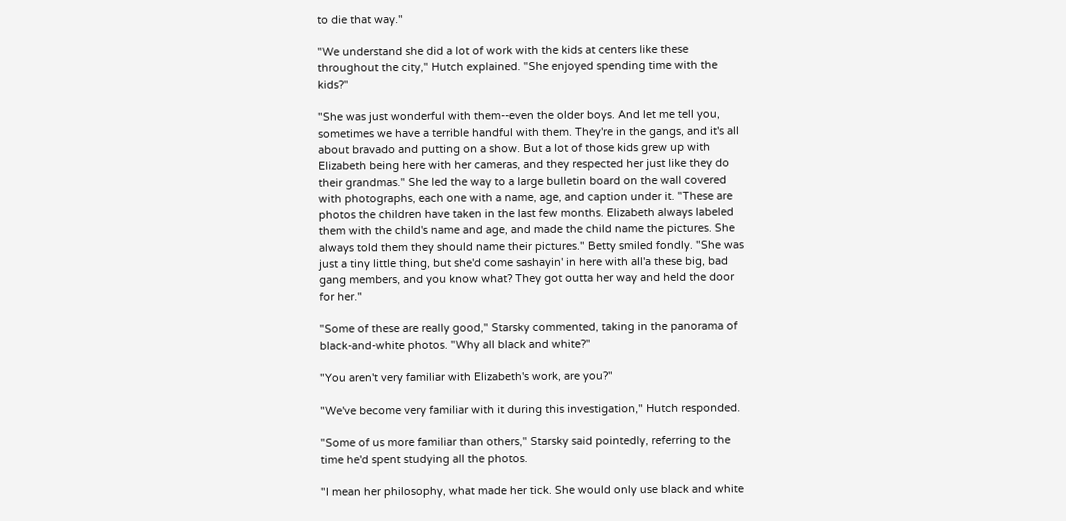to die that way."

"We understand she did a lot of work with the kids at centers like these throughout the city," Hutch explained. "She enjoyed spending time with the kids?"

"She was just wonderful with them--even the older boys. And let me tell you, sometimes we have a terrible handful with them. They're in the gangs, and it's all about bravado and putting on a show. But a lot of those kids grew up with Elizabeth being here with her cameras, and they respected her just like they do their grandmas." She led the way to a large bulletin board on the wall covered with photographs, each one with a name, age, and caption under it. "These are photos the children have taken in the last few months. Elizabeth always labeled them with the child's name and age, and made the child name the pictures. She always told them they should name their pictures." Betty smiled fondly. "She was just a tiny little thing, but she'd come sashayin' in here with all'a these big, bad gang members, and you know what? They got outta her way and held the door for her."

"Some of these are really good," Starsky commented, taking in the panorama of black-and-white photos. "Why all black and white?"

"You aren't very familiar with Elizabeth's work, are you?"

"We've become very familiar with it during this investigation," Hutch responded.

"Some of us more familiar than others," Starsky said pointedly, referring to the time he'd spent studying all the photos.

"I mean her philosophy, what made her tick. She would only use black and white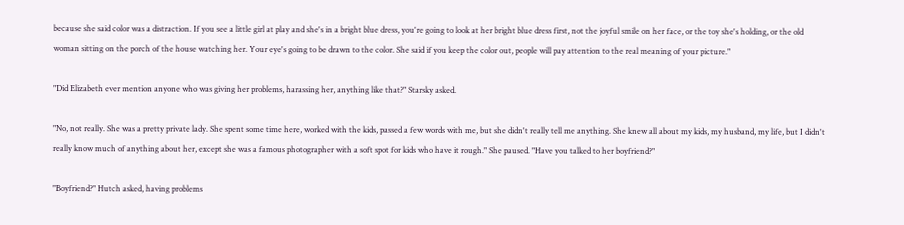because she said color was a distraction. If you see a little girl at play and she's in a bright blue dress, you're going to look at her bright blue dress first, not the joyful smile on her face, or the toy she's holding, or the old woman sitting on the porch of the house watching her. Your eye's going to be drawn to the color. She said if you keep the color out, people will pay attention to the real meaning of your picture."

"Did Elizabeth ever mention anyone who was giving her problems, harassing her, anything like that?" Starsky asked.

"No, not really. She was a pretty private lady. She spent some time here, worked with the kids, passed a few words with me, but she didn't really tell me anything. She knew all about my kids, my husband, my life, but I didn't really know much of anything about her, except she was a famous photographer with a soft spot for kids who have it rough." She paused. "Have you talked to her boyfriend?"

"Boyfriend?" Hutch asked, having problems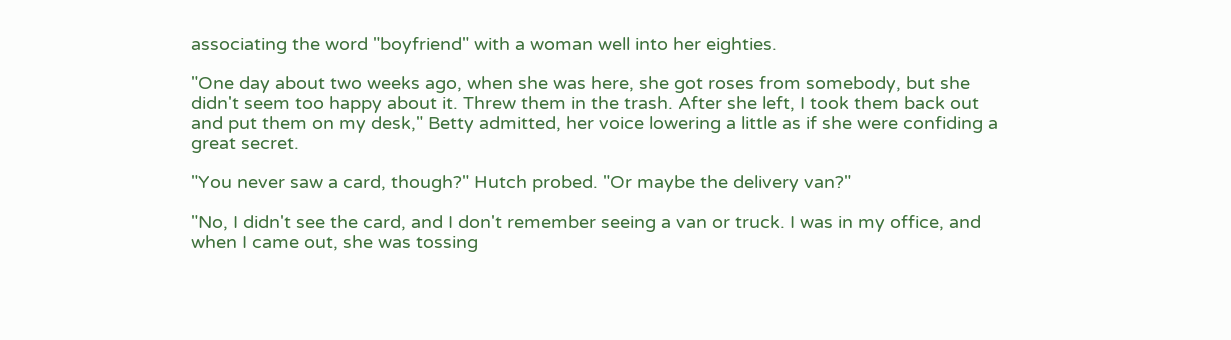associating the word "boyfriend" with a woman well into her eighties.

"One day about two weeks ago, when she was here, she got roses from somebody, but she didn't seem too happy about it. Threw them in the trash. After she left, I took them back out and put them on my desk," Betty admitted, her voice lowering a little as if she were confiding a great secret.

"You never saw a card, though?" Hutch probed. "Or maybe the delivery van?"

"No, I didn't see the card, and I don't remember seeing a van or truck. I was in my office, and when I came out, she was tossing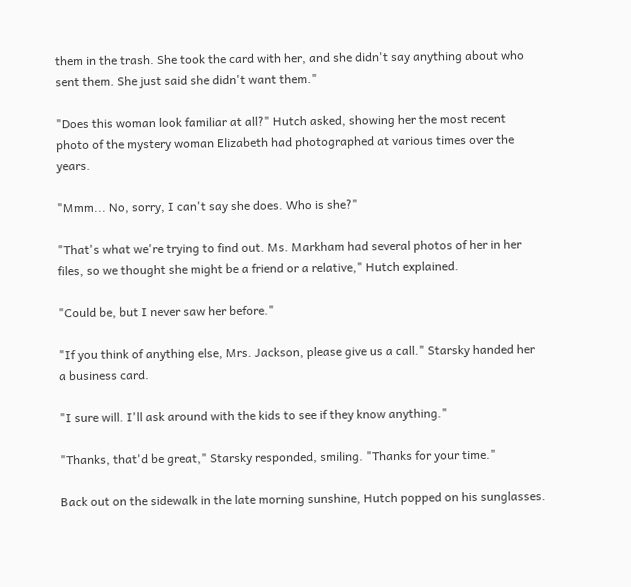them in the trash. She took the card with her, and she didn't say anything about who sent them. She just said she didn't want them."

"Does this woman look familiar at all?" Hutch asked, showing her the most recent photo of the mystery woman Elizabeth had photographed at various times over the years.

"Mmm... No, sorry, I can't say she does. Who is she?"

"That's what we're trying to find out. Ms. Markham had several photos of her in her files, so we thought she might be a friend or a relative," Hutch explained.

"Could be, but I never saw her before."

"If you think of anything else, Mrs. Jackson, please give us a call." Starsky handed her a business card.

"I sure will. I'll ask around with the kids to see if they know anything."

"Thanks, that'd be great," Starsky responded, smiling. "Thanks for your time."

Back out on the sidewalk in the late morning sunshine, Hutch popped on his sunglasses.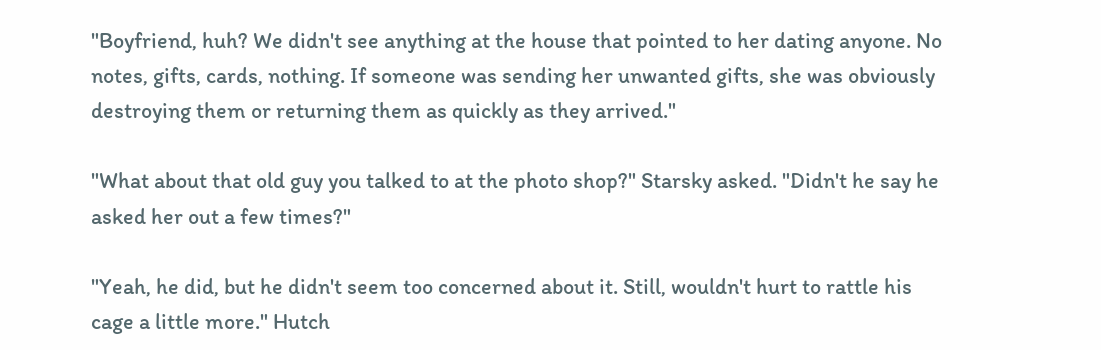"Boyfriend, huh? We didn't see anything at the house that pointed to her dating anyone. No notes, gifts, cards, nothing. If someone was sending her unwanted gifts, she was obviously destroying them or returning them as quickly as they arrived."

"What about that old guy you talked to at the photo shop?" Starsky asked. "Didn't he say he asked her out a few times?"

"Yeah, he did, but he didn't seem too concerned about it. Still, wouldn't hurt to rattle his cage a little more." Hutch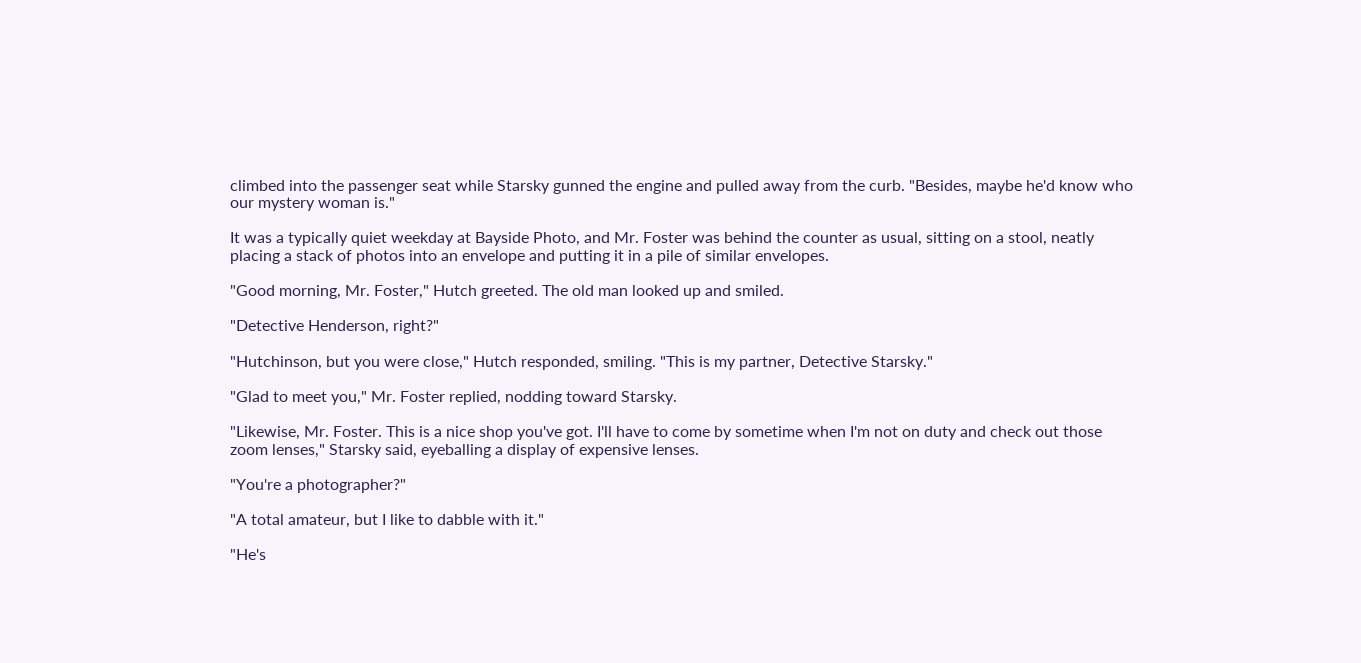climbed into the passenger seat while Starsky gunned the engine and pulled away from the curb. "Besides, maybe he'd know who our mystery woman is."

It was a typically quiet weekday at Bayside Photo, and Mr. Foster was behind the counter as usual, sitting on a stool, neatly placing a stack of photos into an envelope and putting it in a pile of similar envelopes.

"Good morning, Mr. Foster," Hutch greeted. The old man looked up and smiled.

"Detective Henderson, right?"

"Hutchinson, but you were close," Hutch responded, smiling. "This is my partner, Detective Starsky."

"Glad to meet you," Mr. Foster replied, nodding toward Starsky.

"Likewise, Mr. Foster. This is a nice shop you've got. I'll have to come by sometime when I'm not on duty and check out those zoom lenses," Starsky said, eyeballing a display of expensive lenses.

"You're a photographer?"

"A total amateur, but I like to dabble with it."

"He's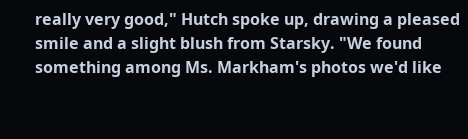really very good," Hutch spoke up, drawing a pleased smile and a slight blush from Starsky. "We found something among Ms. Markham's photos we'd like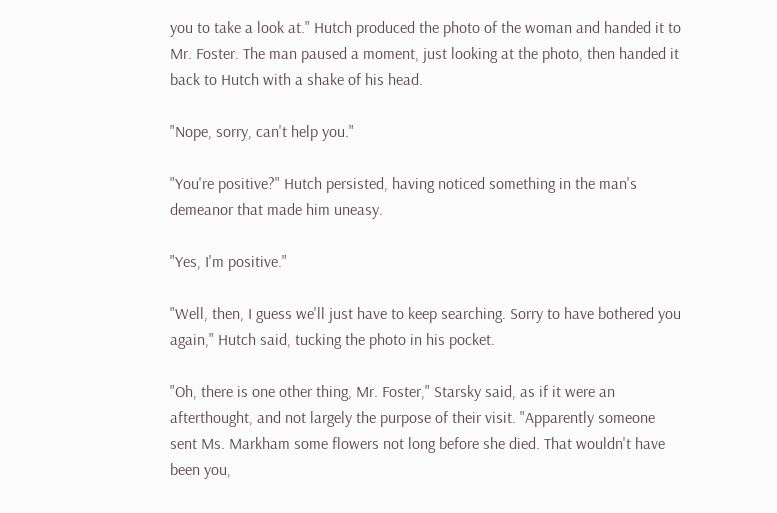you to take a look at." Hutch produced the photo of the woman and handed it to Mr. Foster. The man paused a moment, just looking at the photo, then handed it back to Hutch with a shake of his head.

"Nope, sorry, can't help you."

"You're positive?" Hutch persisted, having noticed something in the man's demeanor that made him uneasy.

"Yes, I'm positive."

"Well, then, I guess we'll just have to keep searching. Sorry to have bothered you again," Hutch said, tucking the photo in his pocket.

"Oh, there is one other thing, Mr. Foster," Starsky said, as if it were an afterthought, and not largely the purpose of their visit. "Apparently someone sent Ms. Markham some flowers not long before she died. That wouldn't have been you,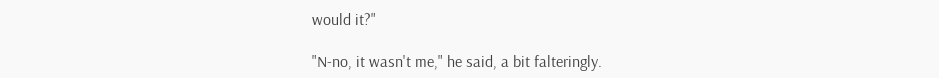would it?"

"N-no, it wasn't me," he said, a bit falteringly.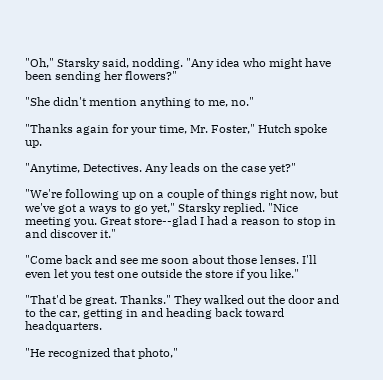"Oh," Starsky said, nodding. "Any idea who might have been sending her flowers?"

"She didn't mention anything to me, no."

"Thanks again for your time, Mr. Foster," Hutch spoke up.

"Anytime, Detectives. Any leads on the case yet?"

"We're following up on a couple of things right now, but we've got a ways to go yet," Starsky replied. "Nice meeting you. Great store--glad I had a reason to stop in and discover it."

"Come back and see me soon about those lenses. I'll even let you test one outside the store if you like."

"That'd be great. Thanks." They walked out the door and to the car, getting in and heading back toward headquarters.

"He recognized that photo,"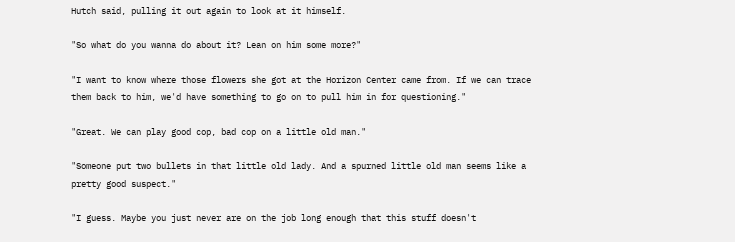Hutch said, pulling it out again to look at it himself.

"So what do you wanna do about it? Lean on him some more?"

"I want to know where those flowers she got at the Horizon Center came from. If we can trace them back to him, we'd have something to go on to pull him in for questioning."

"Great. We can play good cop, bad cop on a little old man."

"Someone put two bullets in that little old lady. And a spurned little old man seems like a pretty good suspect."

"I guess. Maybe you just never are on the job long enough that this stuff doesn't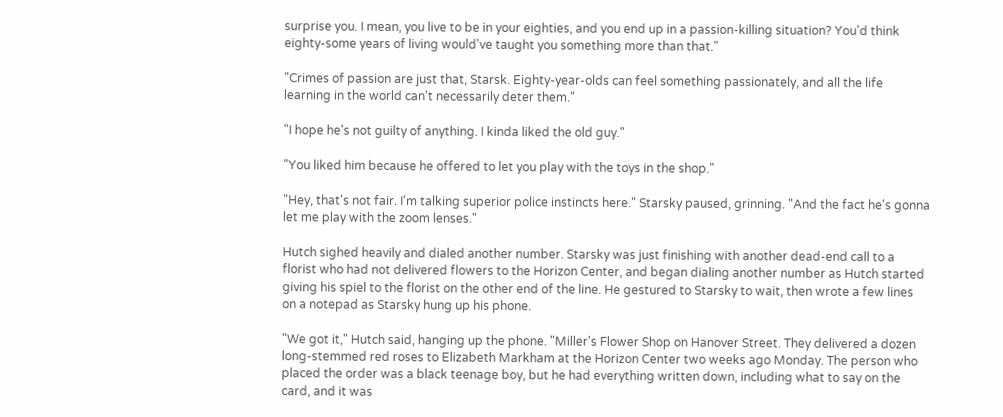surprise you. I mean, you live to be in your eighties, and you end up in a passion-killing situation? You'd think eighty-some years of living would've taught you something more than that."

"Crimes of passion are just that, Starsk. Eighty-year-olds can feel something passionately, and all the life learning in the world can't necessarily deter them."

"I hope he's not guilty of anything. I kinda liked the old guy."

"You liked him because he offered to let you play with the toys in the shop."

"Hey, that's not fair. I'm talking superior police instincts here." Starsky paused, grinning. "And the fact he's gonna let me play with the zoom lenses."

Hutch sighed heavily and dialed another number. Starsky was just finishing with another dead-end call to a florist who had not delivered flowers to the Horizon Center, and began dialing another number as Hutch started giving his spiel to the florist on the other end of the line. He gestured to Starsky to wait, then wrote a few lines on a notepad as Starsky hung up his phone.

"We got it," Hutch said, hanging up the phone. "Miller's Flower Shop on Hanover Street. They delivered a dozen long-stemmed red roses to Elizabeth Markham at the Horizon Center two weeks ago Monday. The person who placed the order was a black teenage boy, but he had everything written down, including what to say on the card, and it was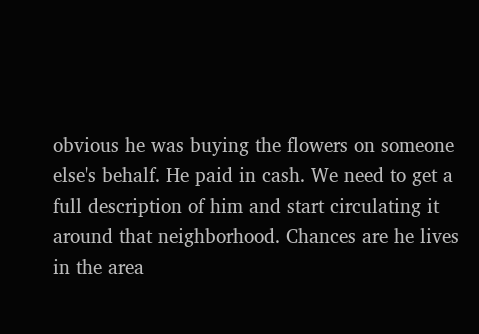obvious he was buying the flowers on someone else's behalf. He paid in cash. We need to get a full description of him and start circulating it around that neighborhood. Chances are he lives in the area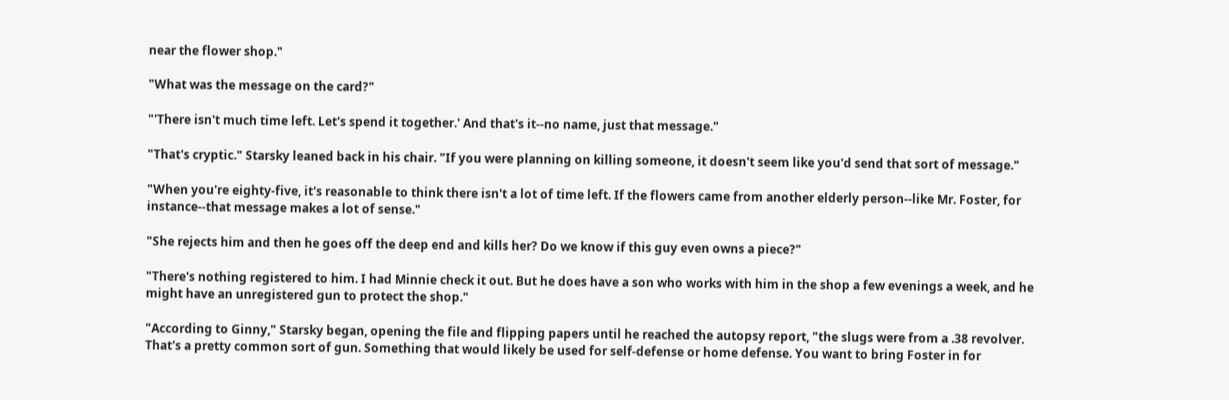near the flower shop."

"What was the message on the card?"

"'There isn't much time left. Let's spend it together.' And that's it--no name, just that message."

"That's cryptic." Starsky leaned back in his chair. "If you were planning on killing someone, it doesn't seem like you'd send that sort of message."

"When you're eighty-five, it's reasonable to think there isn't a lot of time left. If the flowers came from another elderly person--like Mr. Foster, for instance--that message makes a lot of sense."

"She rejects him and then he goes off the deep end and kills her? Do we know if this guy even owns a piece?"

"There's nothing registered to him. I had Minnie check it out. But he does have a son who works with him in the shop a few evenings a week, and he might have an unregistered gun to protect the shop."

"According to Ginny," Starsky began, opening the file and flipping papers until he reached the autopsy report, "the slugs were from a .38 revolver. That's a pretty common sort of gun. Something that would likely be used for self-defense or home defense. You want to bring Foster in for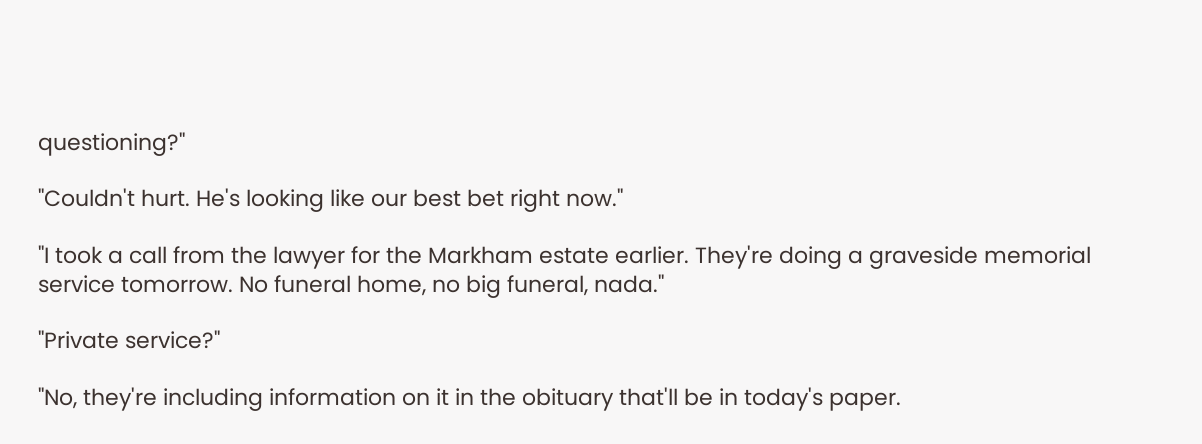questioning?"

"Couldn't hurt. He's looking like our best bet right now."

"I took a call from the lawyer for the Markham estate earlier. They're doing a graveside memorial service tomorrow. No funeral home, no big funeral, nada."

"Private service?"

"No, they're including information on it in the obituary that'll be in today's paper.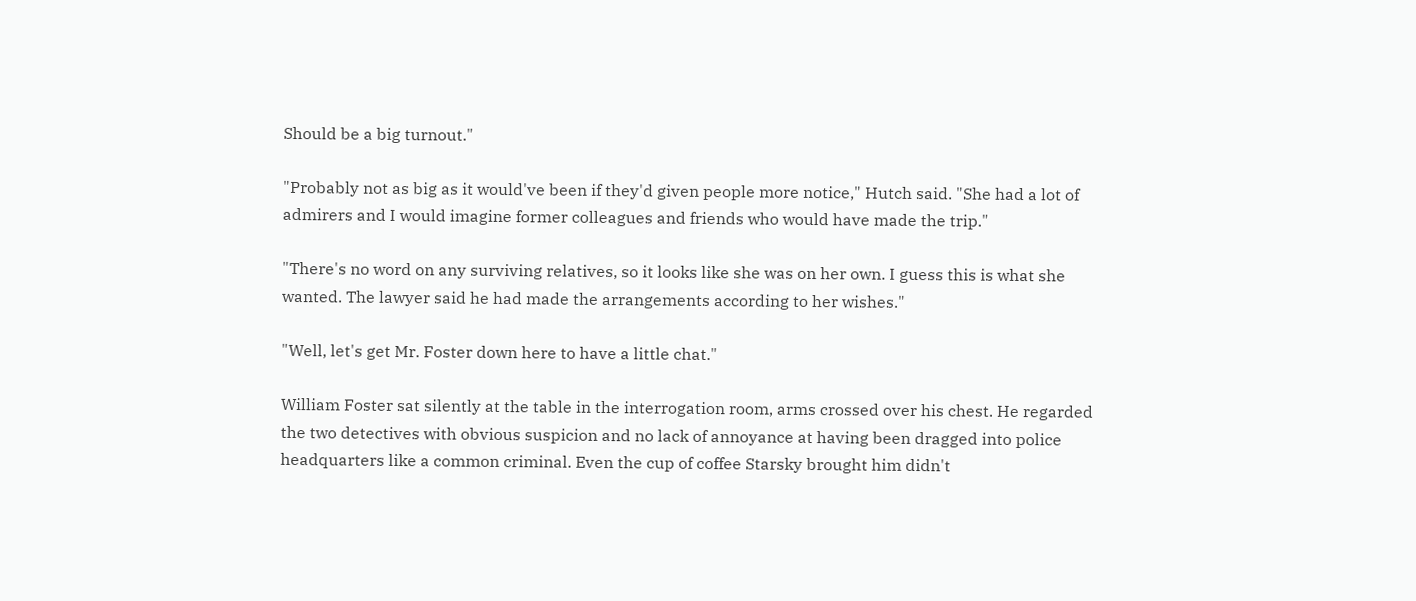Should be a big turnout."

"Probably not as big as it would've been if they'd given people more notice," Hutch said. "She had a lot of admirers and I would imagine former colleagues and friends who would have made the trip."

"There's no word on any surviving relatives, so it looks like she was on her own. I guess this is what she wanted. The lawyer said he had made the arrangements according to her wishes."

"Well, let's get Mr. Foster down here to have a little chat."

William Foster sat silently at the table in the interrogation room, arms crossed over his chest. He regarded the two detectives with obvious suspicion and no lack of annoyance at having been dragged into police headquarters like a common criminal. Even the cup of coffee Starsky brought him didn't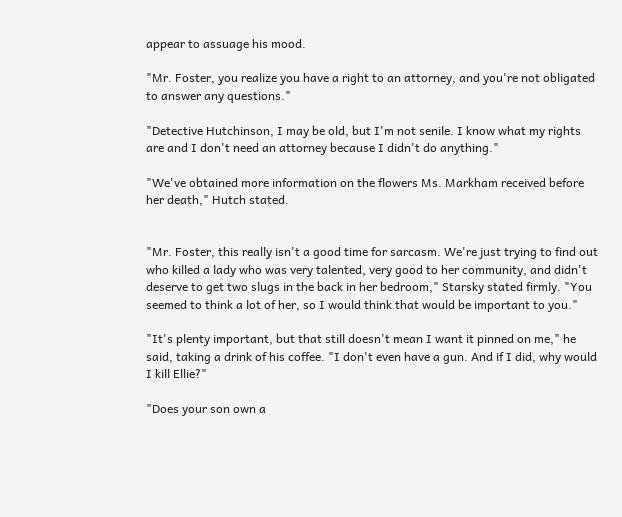appear to assuage his mood.

"Mr. Foster, you realize you have a right to an attorney, and you're not obligated to answer any questions."

"Detective Hutchinson, I may be old, but I'm not senile. I know what my rights are and I don't need an attorney because I didn't do anything."

"We've obtained more information on the flowers Ms. Markham received before her death," Hutch stated.


"Mr. Foster, this really isn't a good time for sarcasm. We're just trying to find out who killed a lady who was very talented, very good to her community, and didn't deserve to get two slugs in the back in her bedroom," Starsky stated firmly. "You seemed to think a lot of her, so I would think that would be important to you."

"It's plenty important, but that still doesn't mean I want it pinned on me," he said, taking a drink of his coffee. "I don't even have a gun. And if I did, why would I kill Ellie?"

"Does your son own a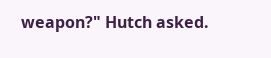weapon?" Hutch asked.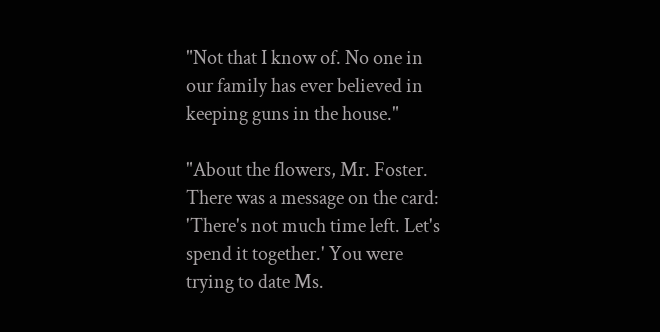"Not that I know of. No one in our family has ever believed in keeping guns in the house."

"About the flowers, Mr. Foster. There was a message on the card: 'There's not much time left. Let's spend it together.' You were trying to date Ms.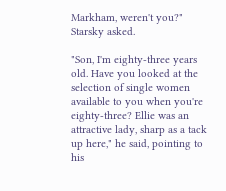Markham, weren't you?" Starsky asked.

"Son, I'm eighty-three years old. Have you looked at the selection of single women available to you when you're eighty-three? Ellie was an attractive lady, sharp as a tack up here," he said, pointing to his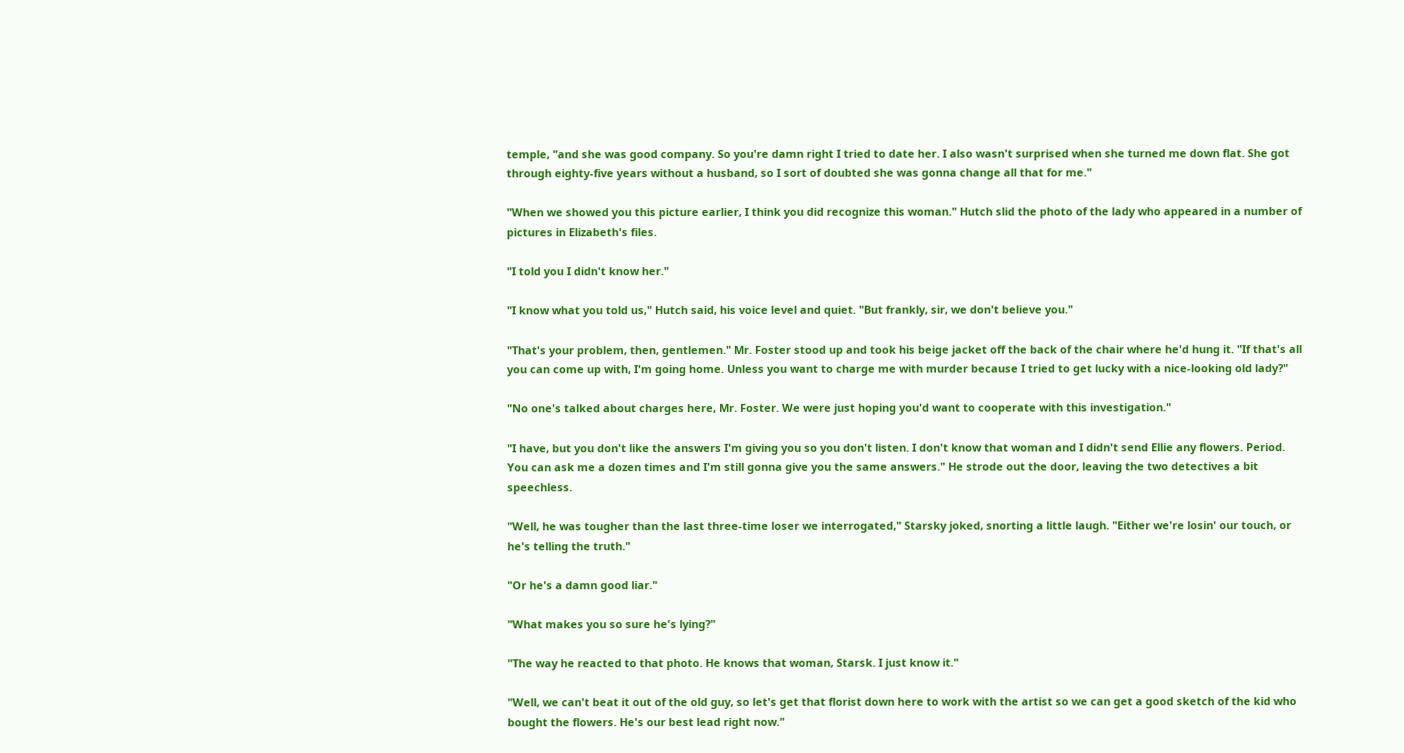temple, "and she was good company. So you're damn right I tried to date her. I also wasn't surprised when she turned me down flat. She got through eighty-five years without a husband, so I sort of doubted she was gonna change all that for me."

"When we showed you this picture earlier, I think you did recognize this woman." Hutch slid the photo of the lady who appeared in a number of pictures in Elizabeth's files.

"I told you I didn't know her."

"I know what you told us," Hutch said, his voice level and quiet. "But frankly, sir, we don't believe you."

"That's your problem, then, gentlemen." Mr. Foster stood up and took his beige jacket off the back of the chair where he'd hung it. "If that's all you can come up with, I'm going home. Unless you want to charge me with murder because I tried to get lucky with a nice-looking old lady?"

"No one's talked about charges here, Mr. Foster. We were just hoping you'd want to cooperate with this investigation."

"I have, but you don't like the answers I'm giving you so you don't listen. I don't know that woman and I didn't send Ellie any flowers. Period. You can ask me a dozen times and I'm still gonna give you the same answers." He strode out the door, leaving the two detectives a bit speechless.

"Well, he was tougher than the last three-time loser we interrogated," Starsky joked, snorting a little laugh. "Either we're losin' our touch, or he's telling the truth."

"Or he's a damn good liar."

"What makes you so sure he's lying?"

"The way he reacted to that photo. He knows that woman, Starsk. I just know it."

"Well, we can't beat it out of the old guy, so let's get that florist down here to work with the artist so we can get a good sketch of the kid who bought the flowers. He's our best lead right now."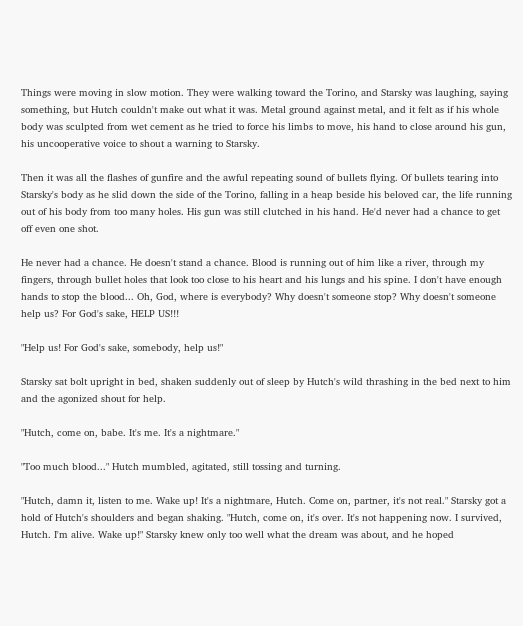Things were moving in slow motion. They were walking toward the Torino, and Starsky was laughing, saying something, but Hutch couldn't make out what it was. Metal ground against metal, and it felt as if his whole body was sculpted from wet cement as he tried to force his limbs to move, his hand to close around his gun, his uncooperative voice to shout a warning to Starsky.

Then it was all the flashes of gunfire and the awful repeating sound of bullets flying. Of bullets tearing into Starsky's body as he slid down the side of the Torino, falling in a heap beside his beloved car, the life running out of his body from too many holes. His gun was still clutched in his hand. He'd never had a chance to get off even one shot.

He never had a chance. He doesn't stand a chance. Blood is running out of him like a river, through my fingers, through bullet holes that look too close to his heart and his lungs and his spine. I don't have enough hands to stop the blood... Oh, God, where is everybody? Why doesn't someone stop? Why doesn't someone help us? For God's sake, HELP US!!!

"Help us! For God's sake, somebody, help us!"

Starsky sat bolt upright in bed, shaken suddenly out of sleep by Hutch's wild thrashing in the bed next to him and the agonized shout for help.

"Hutch, come on, babe. It's me. It's a nightmare."

"Too much blood..." Hutch mumbled, agitated, still tossing and turning.

"Hutch, damn it, listen to me. Wake up! It's a nightmare, Hutch. Come on, partner, it's not real." Starsky got a hold of Hutch's shoulders and began shaking. "Hutch, come on, it's over. It's not happening now. I survived, Hutch. I'm alive. Wake up!" Starsky knew only too well what the dream was about, and he hoped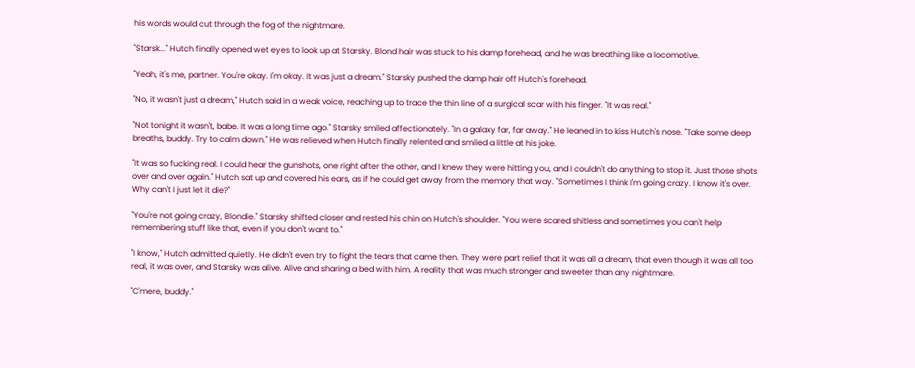his words would cut through the fog of the nightmare.

"Starsk..." Hutch finally opened wet eyes to look up at Starsky. Blond hair was stuck to his damp forehead, and he was breathing like a locomotive.

"Yeah, it's me, partner. You're okay. I'm okay. It was just a dream." Starsky pushed the damp hair off Hutch's forehead.

"No, it wasn't just a dream," Hutch said in a weak voice, reaching up to trace the thin line of a surgical scar with his finger. "It was real."

"Not tonight it wasn't, babe. It was a long time ago." Starsky smiled affectionately. "In a galaxy far, far away." He leaned in to kiss Hutch's nose. "Take some deep breaths, buddy. Try to calm down." He was relieved when Hutch finally relented and smiled a little at his joke.

"It was so fucking real. I could hear the gunshots, one right after the other, and I knew they were hitting you, and I couldn't do anything to stop it. Just those shots over and over again." Hutch sat up and covered his ears, as if he could get away from the memory that way. "Sometimes I think I'm going crazy. I know it's over. Why can't I just let it die?"

"You're not going crazy, Blondie." Starsky shifted closer and rested his chin on Hutch's shoulder. "You were scared shitless and sometimes you can't help remembering stuff like that, even if you don't want to."

"I know," Hutch admitted quietly. He didn't even try to fight the tears that came then. They were part relief that it was all a dream, that even though it was all too real, it was over, and Starsky was alive. Alive and sharing a bed with him. A reality that was much stronger and sweeter than any nightmare.

"C'mere, buddy."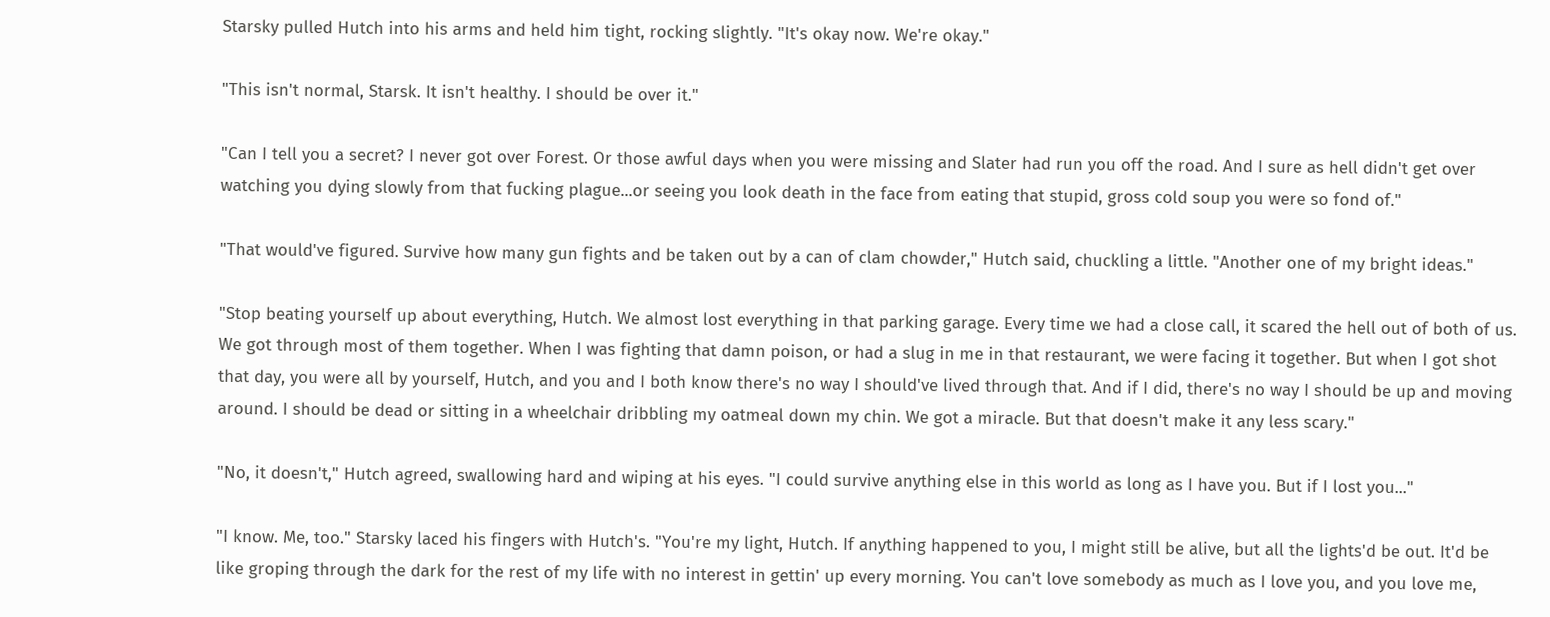Starsky pulled Hutch into his arms and held him tight, rocking slightly. "It's okay now. We're okay."

"This isn't normal, Starsk. It isn't healthy. I should be over it."

"Can I tell you a secret? I never got over Forest. Or those awful days when you were missing and Slater had run you off the road. And I sure as hell didn't get over watching you dying slowly from that fucking plague...or seeing you look death in the face from eating that stupid, gross cold soup you were so fond of."

"That would've figured. Survive how many gun fights and be taken out by a can of clam chowder," Hutch said, chuckling a little. "Another one of my bright ideas."

"Stop beating yourself up about everything, Hutch. We almost lost everything in that parking garage. Every time we had a close call, it scared the hell out of both of us. We got through most of them together. When I was fighting that damn poison, or had a slug in me in that restaurant, we were facing it together. But when I got shot that day, you were all by yourself, Hutch, and you and I both know there's no way I should've lived through that. And if I did, there's no way I should be up and moving around. I should be dead or sitting in a wheelchair dribbling my oatmeal down my chin. We got a miracle. But that doesn't make it any less scary."

"No, it doesn't," Hutch agreed, swallowing hard and wiping at his eyes. "I could survive anything else in this world as long as I have you. But if I lost you..."

"I know. Me, too." Starsky laced his fingers with Hutch's. "You're my light, Hutch. If anything happened to you, I might still be alive, but all the lights'd be out. It'd be like groping through the dark for the rest of my life with no interest in gettin' up every morning. You can't love somebody as much as I love you, and you love me,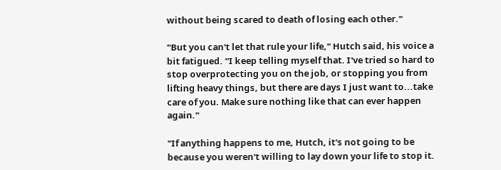without being scared to death of losing each other."

"But you can't let that rule your life," Hutch said, his voice a bit fatigued. "I keep telling myself that. I've tried so hard to stop overprotecting you on the job, or stopping you from lifting heavy things, but there are days I just want to...take care of you. Make sure nothing like that can ever happen again."

"If anything happens to me, Hutch, it's not going to be because you weren't willing to lay down your life to stop it.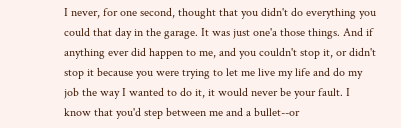I never, for one second, thought that you didn't do everything you could that day in the garage. It was just one'a those things. And if anything ever did happen to me, and you couldn't stop it, or didn't stop it because you were trying to let me live my life and do my job the way I wanted to do it, it would never be your fault. I know that you'd step between me and a bullet--or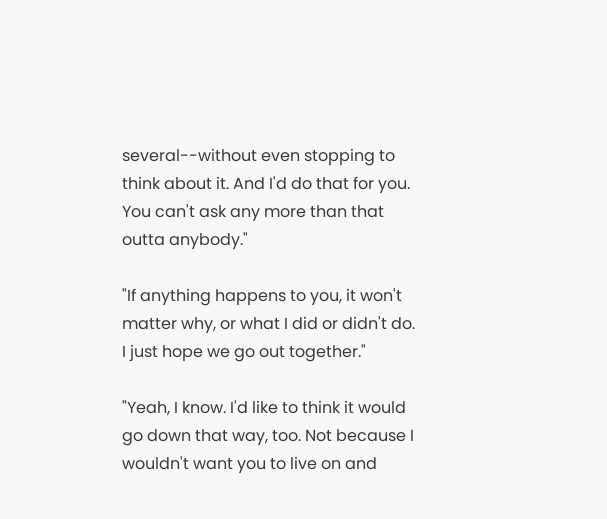several--without even stopping to think about it. And I'd do that for you. You can't ask any more than that outta anybody."

"If anything happens to you, it won't matter why, or what I did or didn't do. I just hope we go out together."

"Yeah, I know. I'd like to think it would go down that way, too. Not because I wouldn't want you to live on and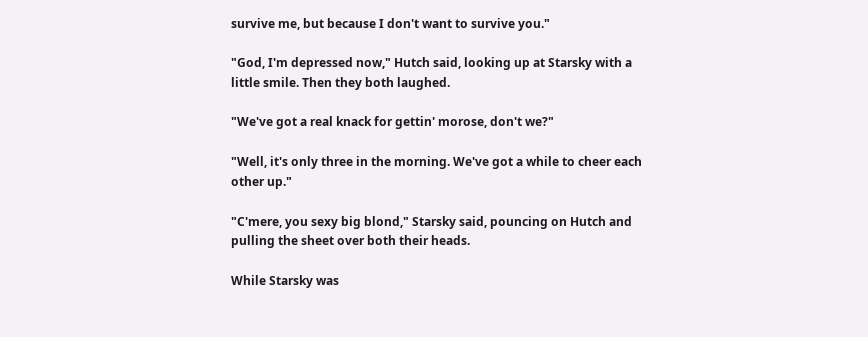survive me, but because I don't want to survive you."

"God, I'm depressed now," Hutch said, looking up at Starsky with a little smile. Then they both laughed.

"We've got a real knack for gettin' morose, don't we?"

"Well, it's only three in the morning. We've got a while to cheer each other up."

"C'mere, you sexy big blond," Starsky said, pouncing on Hutch and pulling the sheet over both their heads.

While Starsky was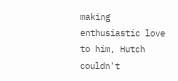making enthusiastic love to him, Hutch couldn't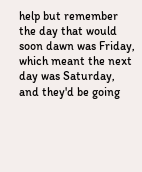help but remember the day that would soon dawn was Friday, which meant the next day was Saturday, and they'd be going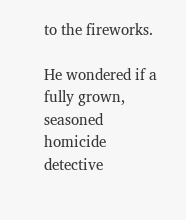to the fireworks.

He wondered if a fully grown, seasoned homicide detective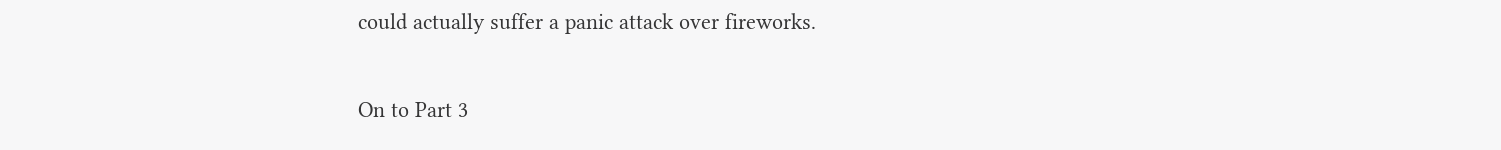could actually suffer a panic attack over fireworks.

On to Part 3